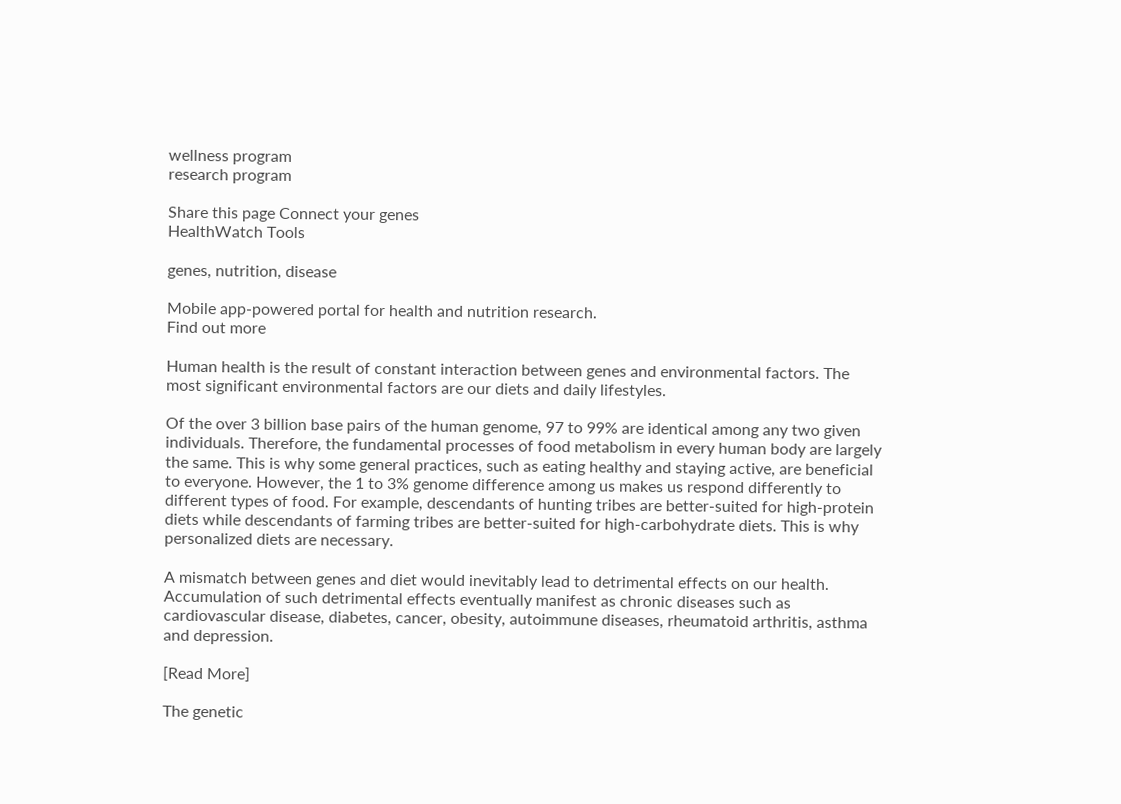wellness program
research program

Share this page Connect your genes
HealthWatch Tools

genes, nutrition, disease

Mobile app-powered portal for health and nutrition research.
Find out more

Human health is the result of constant interaction between genes and environmental factors. The most significant environmental factors are our diets and daily lifestyles.

Of the over 3 billion base pairs of the human genome, 97 to 99% are identical among any two given individuals. Therefore, the fundamental processes of food metabolism in every human body are largely the same. This is why some general practices, such as eating healthy and staying active, are beneficial to everyone. However, the 1 to 3% genome difference among us makes us respond differently to different types of food. For example, descendants of hunting tribes are better-suited for high-protein diets while descendants of farming tribes are better-suited for high-carbohydrate diets. This is why personalized diets are necessary.

A mismatch between genes and diet would inevitably lead to detrimental effects on our health. Accumulation of such detrimental effects eventually manifest as chronic diseases such as cardiovascular disease, diabetes, cancer, obesity, autoimmune diseases, rheumatoid arthritis, asthma and depression.

[Read More]

The genetic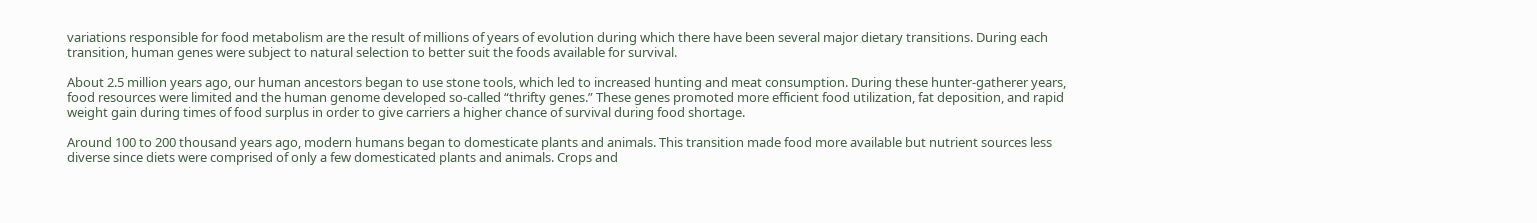variations responsible for food metabolism are the result of millions of years of evolution during which there have been several major dietary transitions. During each transition, human genes were subject to natural selection to better suit the foods available for survival.

About 2.5 million years ago, our human ancestors began to use stone tools, which led to increased hunting and meat consumption. During these hunter-gatherer years, food resources were limited and the human genome developed so-called “thrifty genes.” These genes promoted more efficient food utilization, fat deposition, and rapid weight gain during times of food surplus in order to give carriers a higher chance of survival during food shortage.

Around 100 to 200 thousand years ago, modern humans began to domesticate plants and animals. This transition made food more available but nutrient sources less diverse since diets were comprised of only a few domesticated plants and animals. Crops and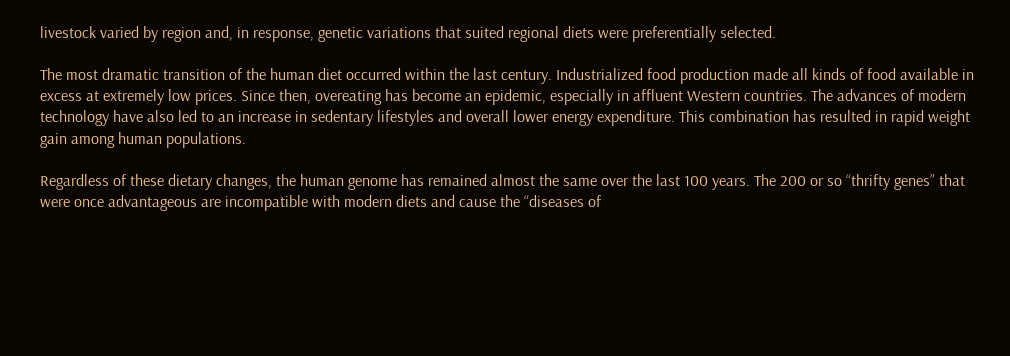livestock varied by region and, in response, genetic variations that suited regional diets were preferentially selected.

The most dramatic transition of the human diet occurred within the last century. Industrialized food production made all kinds of food available in excess at extremely low prices. Since then, overeating has become an epidemic, especially in affluent Western countries. The advances of modern technology have also led to an increase in sedentary lifestyles and overall lower energy expenditure. This combination has resulted in rapid weight gain among human populations.

Regardless of these dietary changes, the human genome has remained almost the same over the last 100 years. The 200 or so “thrifty genes” that were once advantageous are incompatible with modern diets and cause the “diseases of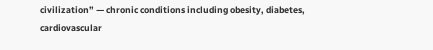civilization” — chronic conditions including obesity, diabetes, cardiovascular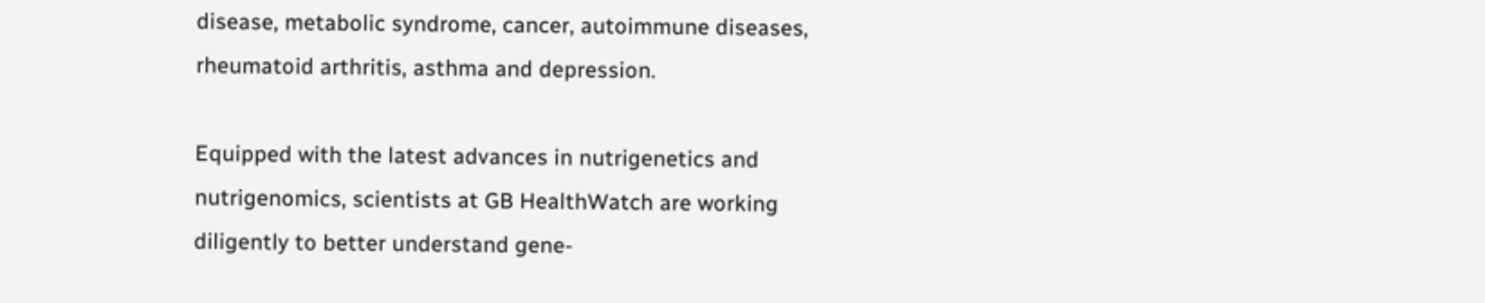disease, metabolic syndrome, cancer, autoimmune diseases, rheumatoid arthritis, asthma and depression.

Equipped with the latest advances in nutrigenetics and nutrigenomics, scientists at GB HealthWatch are working diligently to better understand gene-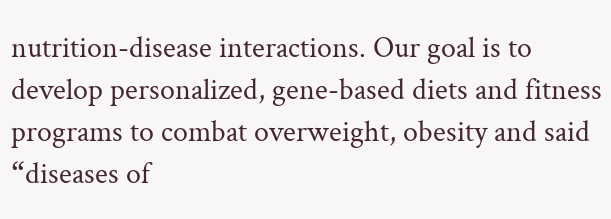nutrition-disease interactions. Our goal is to develop personalized, gene-based diets and fitness programs to combat overweight, obesity and said “diseases of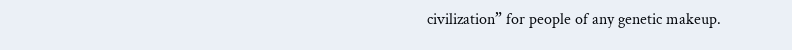civilization” for people of any genetic makeup.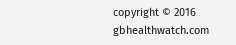copyright © 2016 gbhealthwatch.com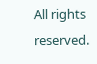All rights reserved.